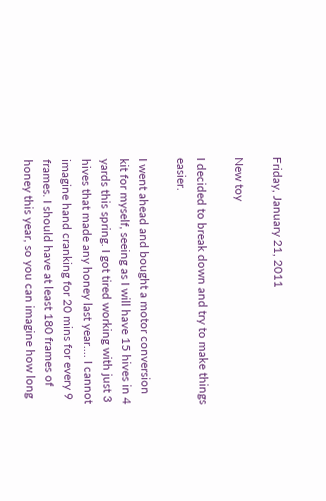Friday, January 21, 2011

New toy

I decided to break down and try to make things easier.

I went ahead and bought a motor conversion kit for myself, seeing as I will have 15 hives in 4 yards this spring. I got tired working with just 3 hives that made any honey last year.... I cannot imagine hand cranking for 20 mins for every 9 frames. I should have at least 180 frames of honey this year, so you can imagine how long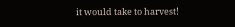it would take to harvest!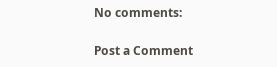No comments:

Post a Comment